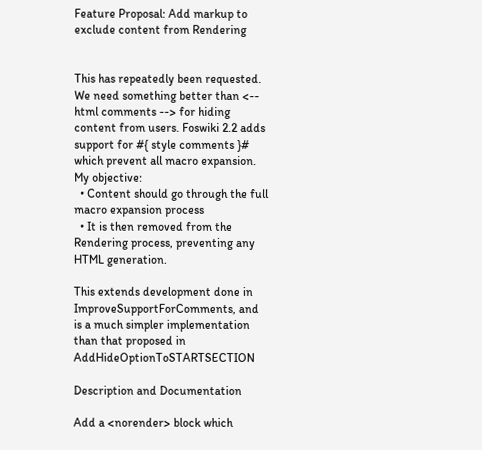Feature Proposal: Add markup to exclude content from Rendering


This has repeatedly been requested. We need something better than <-- html comments --> for hiding content from users. Foswiki 2.2 adds support for #{ style comments }# which prevent all macro expansion. My objective:
  • Content should go through the full macro expansion process
  • It is then removed from the Rendering process, preventing any HTML generation.

This extends development done in ImproveSupportForComments, and is a much simpler implementation than that proposed in AddHideOptionToSTARTSECTION

Description and Documentation

Add a <norender> block which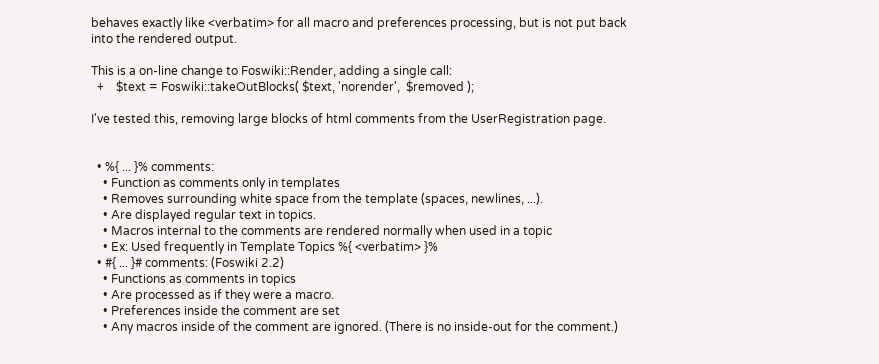behaves exactly like <verbatim> for all macro and preferences processing, but is not put back into the rendered output.

This is a on-line change to Foswiki::Render, adding a single call:
  +    $text = Foswiki::takeOutBlocks( $text, 'norender',  $removed );

I've tested this, removing large blocks of html comments from the UserRegistration page.


  • %{ ... }% comments:
    • Function as comments only in templates
    • Removes surrounding white space from the template (spaces, newlines, ...).
    • Are displayed regular text in topics.
    • Macros internal to the comments are rendered normally when used in a topic
    • Ex: Used frequently in Template Topics %{ <verbatim> }%
  • #{ ... }# comments: (Foswiki 2.2)
    • Functions as comments in topics
    • Are processed as if they were a macro.
    • Preferences inside the comment are set
    • Any macros inside of the comment are ignored. (There is no inside-out for the comment.)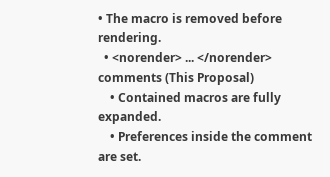• The macro is removed before rendering.
  • <norender> ... </norender> comments (This Proposal)
    • Contained macros are fully expanded.
    • Preferences inside the comment are set.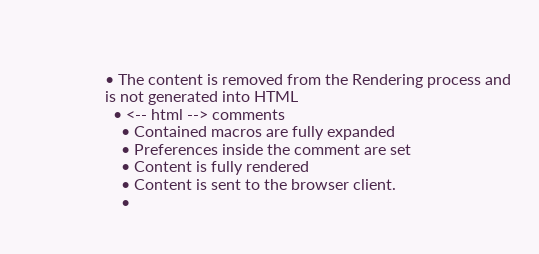• The content is removed from the Rendering process and is not generated into HTML
  • <-- html --> comments
    • Contained macros are fully expanded
    • Preferences inside the comment are set
    • Content is fully rendered
    • Content is sent to the browser client.
    •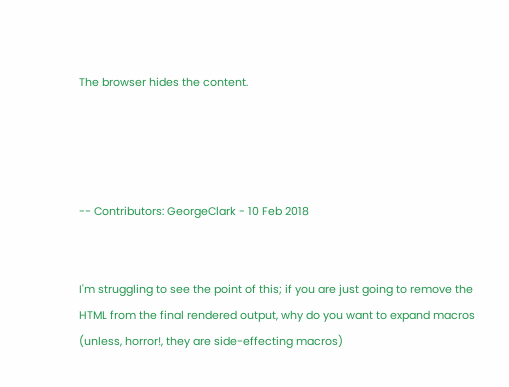The browser hides the content.




-- Contributors: GeorgeClark - 10 Feb 2018


I'm struggling to see the point of this; if you are just going to remove the HTML from the final rendered output, why do you want to expand macros (unless, horror!, they are side-effecting macros)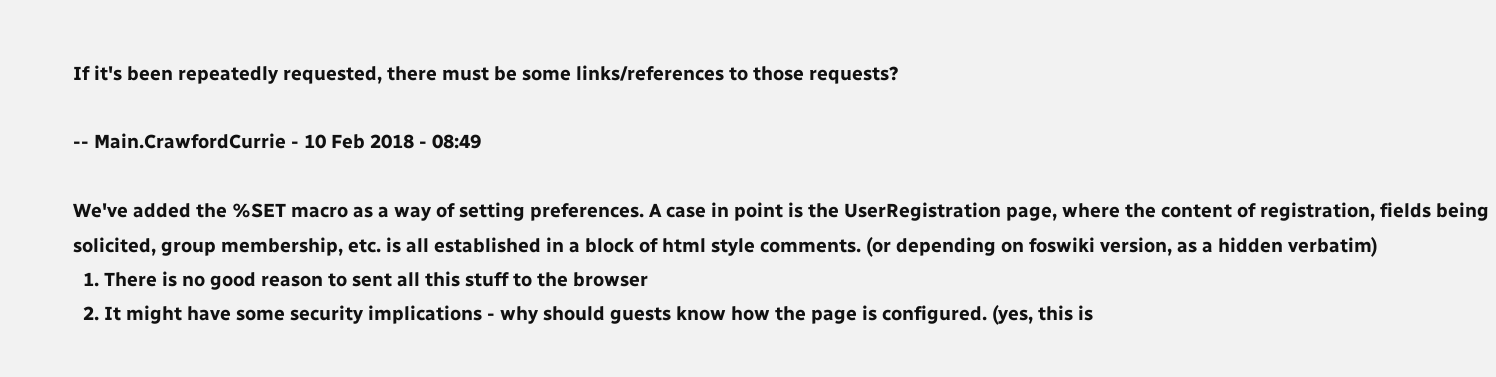If it's been repeatedly requested, there must be some links/references to those requests?

-- Main.CrawfordCurrie - 10 Feb 2018 - 08:49

We've added the %SET macro as a way of setting preferences. A case in point is the UserRegistration page, where the content of registration, fields being solicited, group membership, etc. is all established in a block of html style comments. (or depending on foswiki version, as a hidden verbatim)
  1. There is no good reason to sent all this stuff to the browser
  2. It might have some security implications - why should guests know how the page is configured. (yes, this is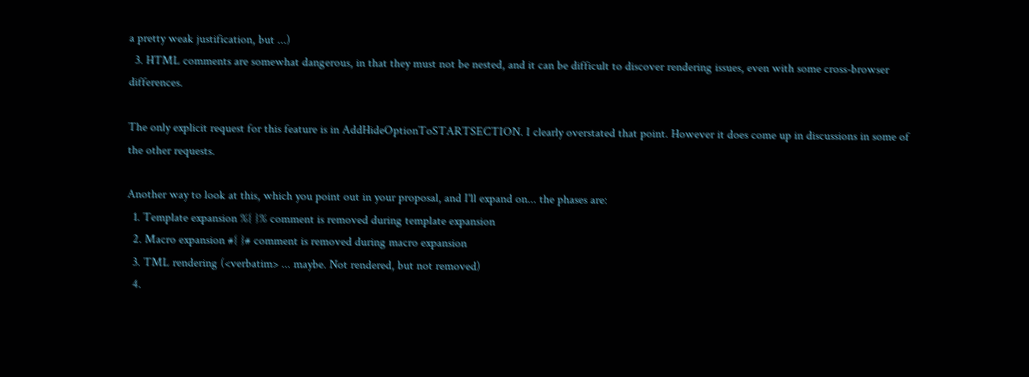a pretty weak justification, but ...)
  3. HTML comments are somewhat dangerous, in that they must not be nested, and it can be difficult to discover rendering issues, even with some cross-browser differences.

The only explicit request for this feature is in AddHideOptionToSTARTSECTION. I clearly overstated that point. However it does come up in discussions in some of the other requests.

Another way to look at this, which you point out in your proposal, and I'll expand on... the phases are:
  1. Template expansion %{ }% comment is removed during template expansion
  2. Macro expansion #{ }# comment is removed during macro expansion
  3. TML rendering (<verbatim> ... maybe. Not rendered, but not removed)
  4.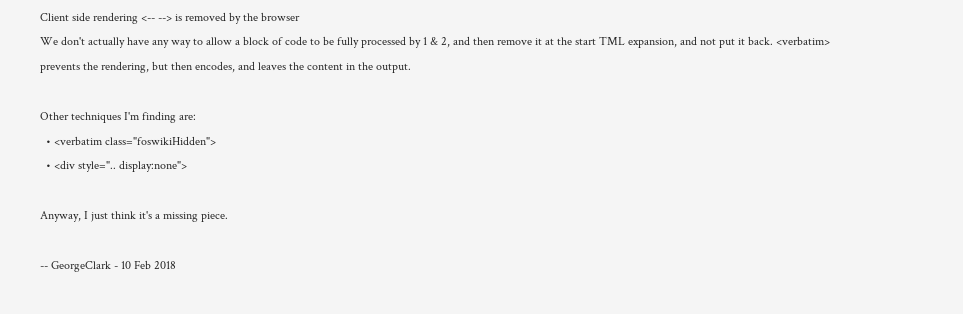Client side rendering <-- --> is removed by the browser
We don't actually have any way to allow a block of code to be fully processed by 1 & 2, and then remove it at the start TML expansion, and not put it back. <verbatim> prevents the rendering, but then encodes, and leaves the content in the output.

Other techniques I'm finding are:
  • <verbatim class="foswikiHidden">
  • <div style=".. display:none">

Anyway, I just think it's a missing piece.

-- GeorgeClark - 10 Feb 2018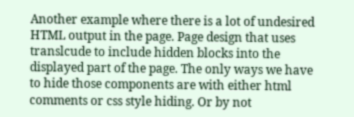Another example where there is a lot of undesired HTML output in the page. Page design that uses translcude to include hidden blocks into the displayed part of the page. The only ways we have to hide those components are with either html comments or css style hiding. Or by not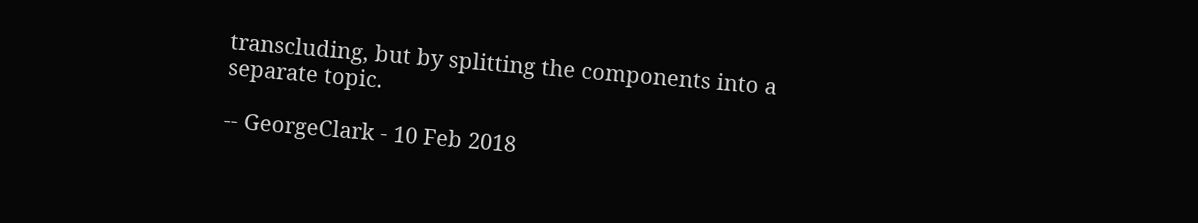transcluding, but by splitting the components into a separate topic.

-- GeorgeClark - 10 Feb 2018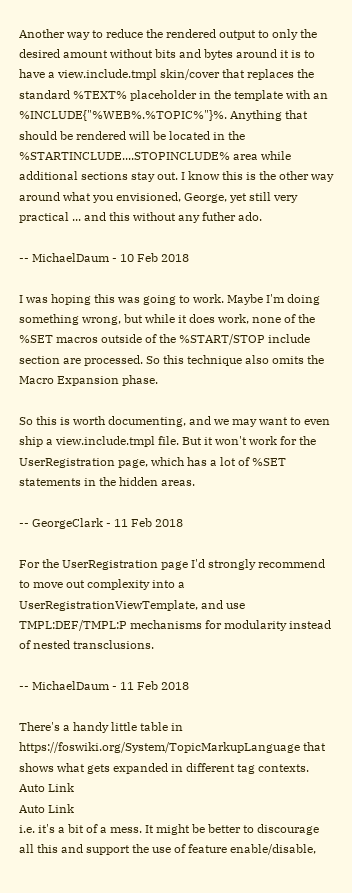Another way to reduce the rendered output to only the desired amount without bits and bytes around it is to have a view.include.tmpl skin/cover that replaces the standard %TEXT% placeholder in the template with an %INCLUDE{"%WEB%.%TOPIC%"}%. Anything that should be rendered will be located in the %STARTINCLUDE....STOPINCLUDE% area while additional sections stay out. I know this is the other way around what you envisioned, George, yet still very practical ... and this without any futher ado.

-- MichaelDaum - 10 Feb 2018

I was hoping this was going to work. Maybe I'm doing something wrong, but while it does work, none of the %SET macros outside of the %START/STOP include section are processed. So this technique also omits the Macro Expansion phase.

So this is worth documenting, and we may want to even ship a view.include.tmpl file. But it won't work for the UserRegistration page, which has a lot of %SET statements in the hidden areas.

-- GeorgeClark - 11 Feb 2018

For the UserRegistration page I'd strongly recommend to move out complexity into a UserRegistrationViewTemplate, and use TMPL:DEF/TMPL:P mechanisms for modularity instead of nested transclusions.

-- MichaelDaum - 11 Feb 2018

There's a handy little table in https://foswiki.org/System/TopicMarkupLanguage that shows what gets expanded in different tag contexts.
Auto Link
Auto Link
i.e. it's a bit of a mess. It might be better to discourage all this and support the use of feature enable/disable,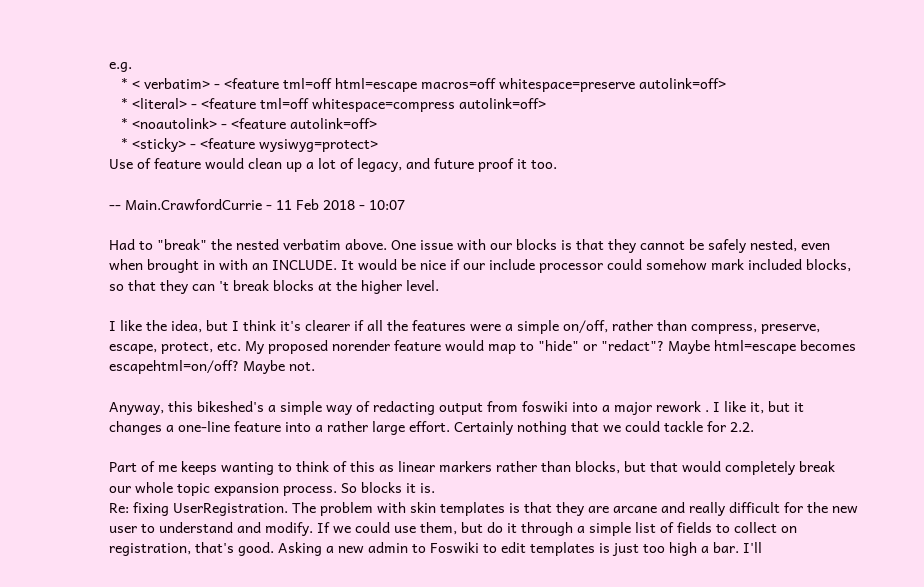e.g.
   * < verbatim> - <feature tml=off html=escape macros=off whitespace=preserve autolink=off>
   * <literal> - <feature tml=off whitespace=compress autolink=off>
   * <noautolink> - <feature autolink=off>
   * <sticky> - <feature wysiwyg=protect>
Use of feature would clean up a lot of legacy, and future proof it too.

-- Main.CrawfordCurrie - 11 Feb 2018 - 10:07

Had to "break" the nested verbatim above. One issue with our blocks is that they cannot be safely nested, even when brought in with an INCLUDE. It would be nice if our include processor could somehow mark included blocks, so that they can 't break blocks at the higher level.

I like the idea, but I think it's clearer if all the features were a simple on/off, rather than compress, preserve, escape, protect, etc. My proposed norender feature would map to "hide" or "redact"? Maybe html=escape becomes escapehtml=on/off? Maybe not.

Anyway, this bikeshed's a simple way of redacting output from foswiki into a major rework . I like it, but it changes a one-line feature into a rather large effort. Certainly nothing that we could tackle for 2.2.

Part of me keeps wanting to think of this as linear markers rather than blocks, but that would completely break our whole topic expansion process. So blocks it is.
Re: fixing UserRegistration. The problem with skin templates is that they are arcane and really difficult for the new user to understand and modify. If we could use them, but do it through a simple list of fields to collect on registration, that's good. Asking a new admin to Foswiki to edit templates is just too high a bar. I'll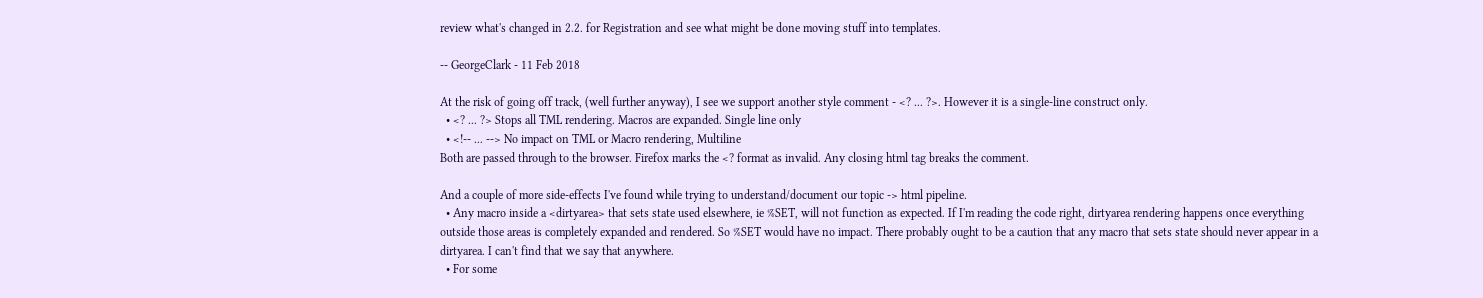review what's changed in 2.2. for Registration and see what might be done moving stuff into templates.

-- GeorgeClark - 11 Feb 2018

At the risk of going off track, (well further anyway), I see we support another style comment - <? ... ?>. However it is a single-line construct only.
  • <? ... ?> Stops all TML rendering. Macros are expanded. Single line only
  • <!-- ... --> No impact on TML or Macro rendering, Multiline
Both are passed through to the browser. Firefox marks the <? format as invalid. Any closing html tag breaks the comment.

And a couple of more side-effects I've found while trying to understand/document our topic -> html pipeline.
  • Any macro inside a <dirtyarea> that sets state used elsewhere, ie %SET, will not function as expected. If I'm reading the code right, dirtyarea rendering happens once everything outside those areas is completely expanded and rendered. So %SET would have no impact. There probably ought to be a caution that any macro that sets state should never appear in a dirtyarea. I can't find that we say that anywhere.
  • For some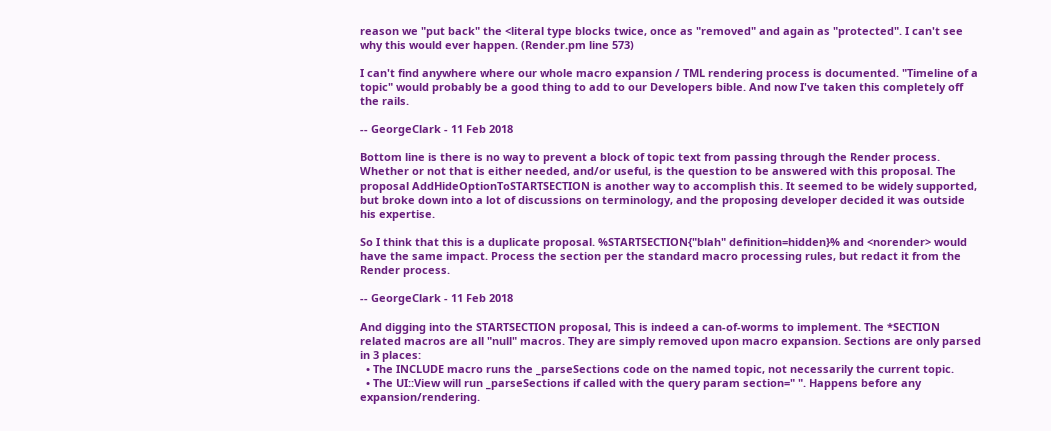reason we "put back" the <literal type blocks twice, once as "removed" and again as "protected". I can't see why this would ever happen. (Render.pm line 573)

I can't find anywhere where our whole macro expansion / TML rendering process is documented. "Timeline of a topic" would probably be a good thing to add to our Developers bible. And now I've taken this completely off the rails.

-- GeorgeClark - 11 Feb 2018

Bottom line is there is no way to prevent a block of topic text from passing through the Render process. Whether or not that is either needed, and/or useful, is the question to be answered with this proposal. The proposal AddHideOptionToSTARTSECTION is another way to accomplish this. It seemed to be widely supported, but broke down into a lot of discussions on terminology, and the proposing developer decided it was outside his expertise.

So I think that this is a duplicate proposal. %STARTSECTION{"blah" definition=hidden}% and <norender> would have the same impact. Process the section per the standard macro processing rules, but redact it from the Render process.

-- GeorgeClark - 11 Feb 2018

And digging into the STARTSECTION proposal, This is indeed a can-of-worms to implement. The *SECTION related macros are all "null" macros. They are simply removed upon macro expansion. Sections are only parsed in 3 places:
  • The INCLUDE macro runs the _parseSections code on the named topic, not necessarily the current topic.
  • The UI::View will run _parseSections if called with the query param section=" ". Happens before any expansion/rendering.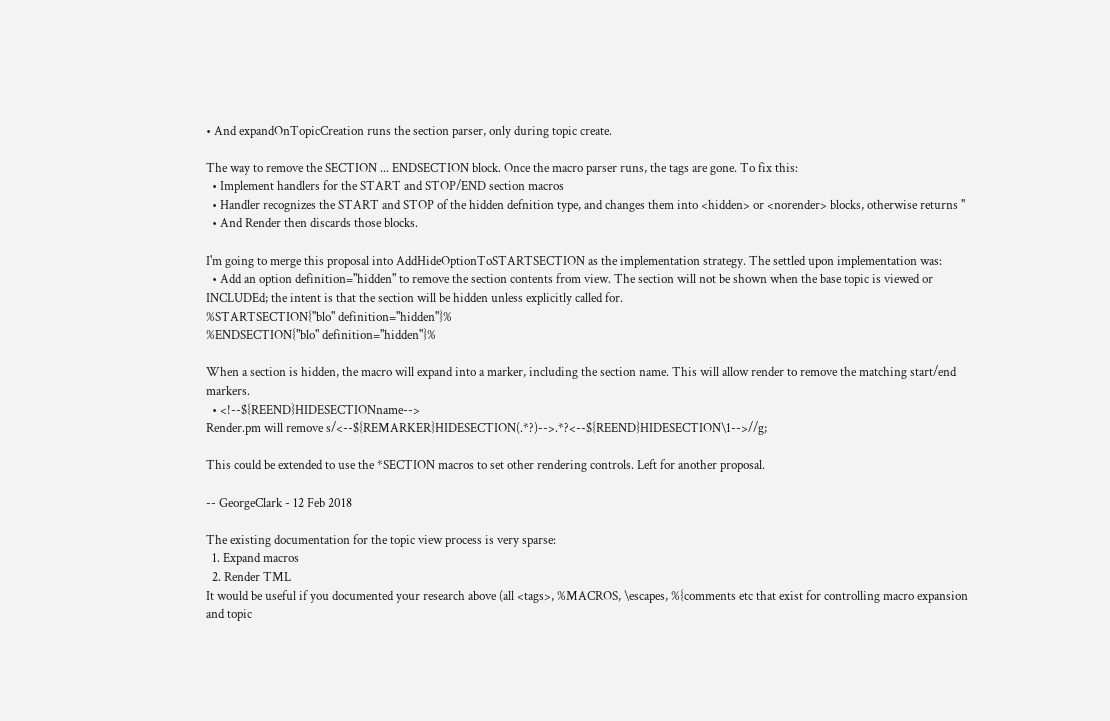• And expandOnTopicCreation runs the section parser, only during topic create.

The way to remove the SECTION ... ENDSECTION block. Once the macro parser runs, the tags are gone. To fix this:
  • Implement handlers for the START and STOP/END section macros
  • Handler recognizes the START and STOP of the hidden defnition type, and changes them into <hidden> or <norender> blocks, otherwise returns ''
  • And Render then discards those blocks.

I'm going to merge this proposal into AddHideOptionToSTARTSECTION as the implementation strategy. The settled upon implementation was:
  • Add an option definition="hidden" to remove the section contents from view. The section will not be shown when the base topic is viewed or INCLUDEd; the intent is that the section will be hidden unless explicitly called for.
%STARTSECTION{"blo" definition="hidden"}%
%ENDSECTION{"blo" definition="hidden"}%

When a section is hidden, the macro will expand into a marker, including the section name. This will allow render to remove the matching start/end markers.
  • <!--${REEND}HIDESECTIONname-->
Render.pm will remove s/<--${REMARKER}HIDESECTION(.*?)-->.*?<--${REEND}HIDESECTION\1-->//g;

This could be extended to use the *SECTION macros to set other rendering controls. Left for another proposal.

-- GeorgeClark - 12 Feb 2018

The existing documentation for the topic view process is very sparse:
  1. Expand macros
  2. Render TML
It would be useful if you documented your research above (all <tags>, %MACROS, \escapes, %{comments etc that exist for controlling macro expansion and topic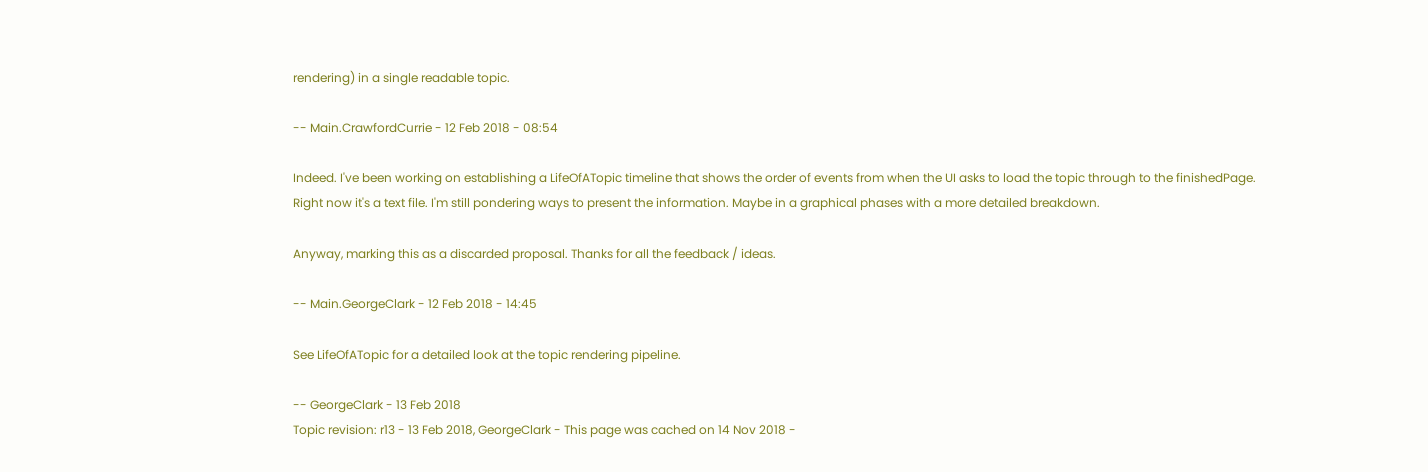rendering) in a single readable topic.

-- Main.CrawfordCurrie - 12 Feb 2018 - 08:54

Indeed. I've been working on establishing a LifeOfATopic timeline that shows the order of events from when the UI asks to load the topic through to the finishedPage. Right now it's a text file. I'm still pondering ways to present the information. Maybe in a graphical phases with a more detailed breakdown.

Anyway, marking this as a discarded proposal. Thanks for all the feedback / ideas.

-- Main.GeorgeClark - 12 Feb 2018 - 14:45

See LifeOfATopic for a detailed look at the topic rendering pipeline.

-- GeorgeClark - 13 Feb 2018
Topic revision: r13 - 13 Feb 2018, GeorgeClark - This page was cached on 14 Nov 2018 -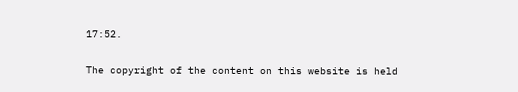17:52.

The copyright of the content on this website is held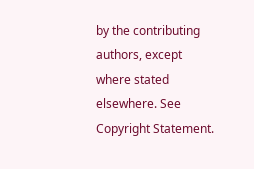by the contributing authors, except where stated elsewhere. See Copyright Statement.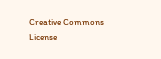Creative Commons License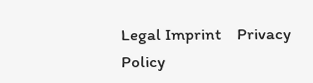Legal Imprint    Privacy Policy